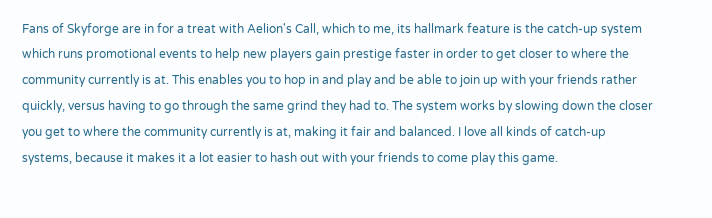Fans of Skyforge are in for a treat with Aelion's Call, which to me, its hallmark feature is the catch-up system which runs promotional events to help new players gain prestige faster in order to get closer to where the community currently is at. This enables you to hop in and play and be able to join up with your friends rather quickly, versus having to go through the same grind they had to. The system works by slowing down the closer you get to where the community currently is at, making it fair and balanced. I love all kinds of catch-up systems, because it makes it a lot easier to hash out with your friends to come play this game.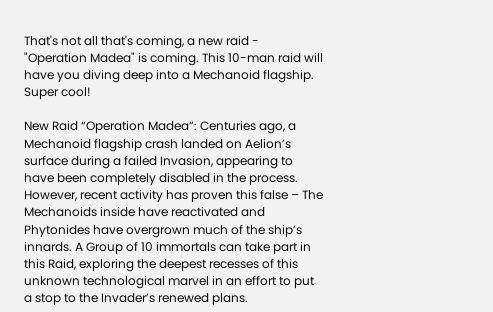That's not all that's coming, a new raid - "Operation Madea" is coming. This 10-man raid will have you diving deep into a Mechanoid flagship. Super cool!

New Raid “Operation Madea”: Centuries ago, a Mechanoid flagship crash landed on Aelion’s surface during a failed Invasion, appearing to have been completely disabled in the process. However, recent activity has proven this false – The Mechanoids inside have reactivated and Phytonides have overgrown much of the ship’s innards. A Group of 10 immortals can take part in this Raid, exploring the deepest recesses of this unknown technological marvel in an effort to put a stop to the Invader’s renewed plans.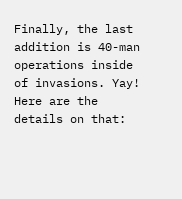Finally, the last addition is 40-man operations inside of invasions. Yay! Here are the details on that: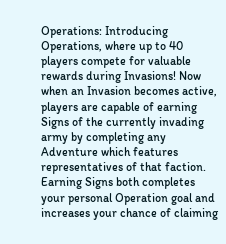Operations: Introducing Operations, where up to 40 players compete for valuable rewards during Invasions! Now when an Invasion becomes active, players are capable of earning Signs of the currently invading army by completing any Adventure which features representatives of that faction. Earning Signs both completes your personal Operation goal and increases your chance of claiming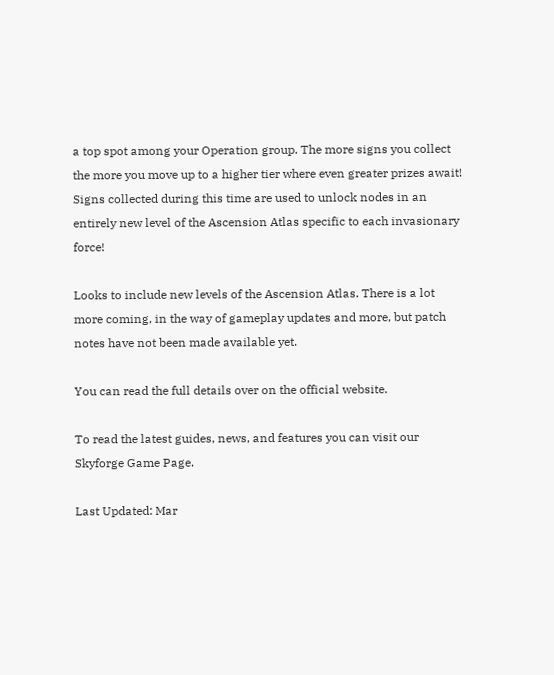a top spot among your Operation group. The more signs you collect the more you move up to a higher tier where even greater prizes await! Signs collected during this time are used to unlock nodes in an entirely new level of the Ascension Atlas specific to each invasionary force!

Looks to include new levels of the Ascension Atlas. There is a lot more coming, in the way of gameplay updates and more, but patch notes have not been made available yet.

You can read the full details over on the official website.

To read the latest guides, news, and features you can visit our Skyforge Game Page.

Last Updated: Mar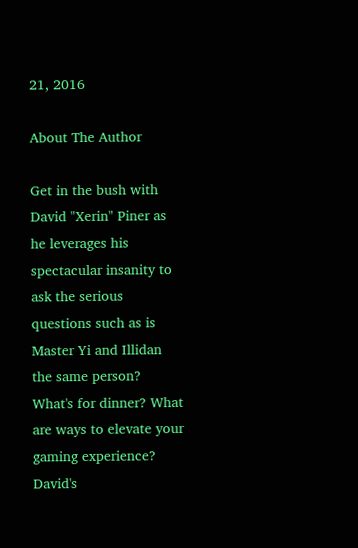21, 2016

About The Author

Get in the bush with David "Xerin" Piner as he leverages his spectacular insanity to ask the serious questions such as is Master Yi and Illidan the same person? What's for dinner? What are ways to elevate your gaming experience? David's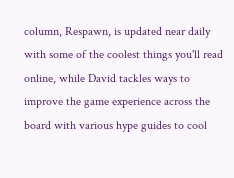column, Respawn, is updated near daily with some of the coolest things you'll read online, while David tackles ways to improve the game experience across the board with various hype guides to cool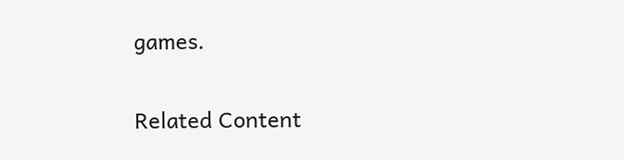games.


Related Content